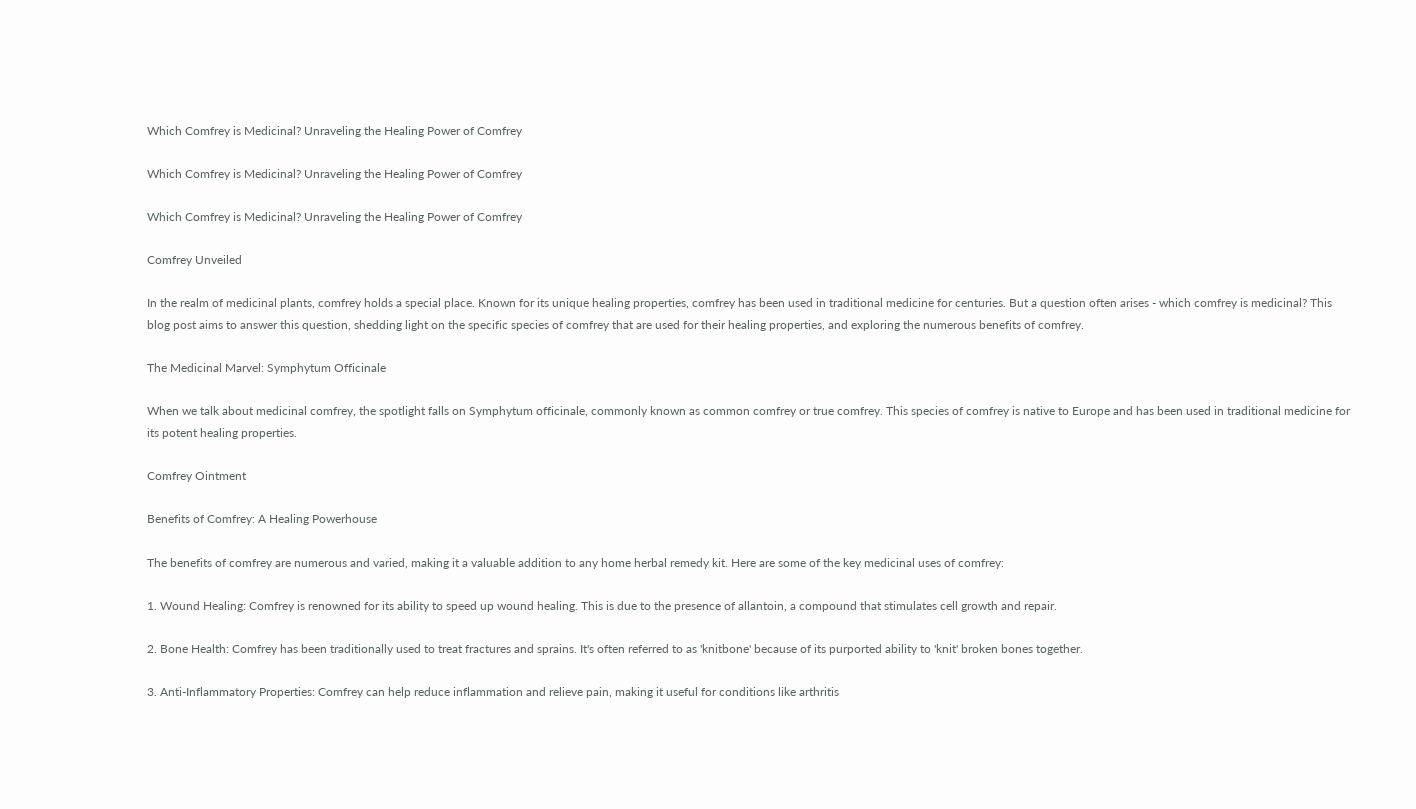Which Comfrey is Medicinal? Unraveling the Healing Power of Comfrey

Which Comfrey is Medicinal? Unraveling the Healing Power of Comfrey

Which Comfrey is Medicinal? Unraveling the Healing Power of Comfrey

Comfrey Unveiled

In the realm of medicinal plants, comfrey holds a special place. Known for its unique healing properties, comfrey has been used in traditional medicine for centuries. But a question often arises - which comfrey is medicinal? This blog post aims to answer this question, shedding light on the specific species of comfrey that are used for their healing properties, and exploring the numerous benefits of comfrey.

The Medicinal Marvel: Symphytum Officinale

When we talk about medicinal comfrey, the spotlight falls on Symphytum officinale, commonly known as common comfrey or true comfrey. This species of comfrey is native to Europe and has been used in traditional medicine for its potent healing properties.

Comfrey Ointment

Benefits of Comfrey: A Healing Powerhouse

The benefits of comfrey are numerous and varied, making it a valuable addition to any home herbal remedy kit. Here are some of the key medicinal uses of comfrey:

1. Wound Healing: Comfrey is renowned for its ability to speed up wound healing. This is due to the presence of allantoin, a compound that stimulates cell growth and repair.

2. Bone Health: Comfrey has been traditionally used to treat fractures and sprains. It's often referred to as 'knitbone' because of its purported ability to 'knit' broken bones together.

3. Anti-Inflammatory Properties: Comfrey can help reduce inflammation and relieve pain, making it useful for conditions like arthritis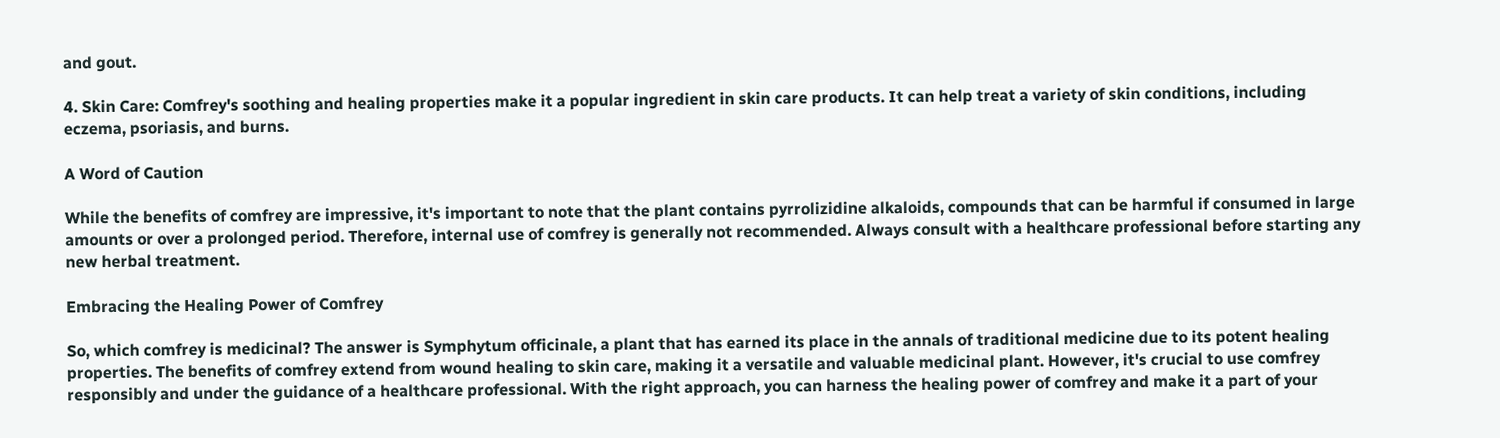and gout.

4. Skin Care: Comfrey's soothing and healing properties make it a popular ingredient in skin care products. It can help treat a variety of skin conditions, including eczema, psoriasis, and burns.

A Word of Caution

While the benefits of comfrey are impressive, it's important to note that the plant contains pyrrolizidine alkaloids, compounds that can be harmful if consumed in large amounts or over a prolonged period. Therefore, internal use of comfrey is generally not recommended. Always consult with a healthcare professional before starting any new herbal treatment.

Embracing the Healing Power of Comfrey

So, which comfrey is medicinal? The answer is Symphytum officinale, a plant that has earned its place in the annals of traditional medicine due to its potent healing properties. The benefits of comfrey extend from wound healing to skin care, making it a versatile and valuable medicinal plant. However, it's crucial to use comfrey responsibly and under the guidance of a healthcare professional. With the right approach, you can harness the healing power of comfrey and make it a part of your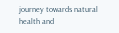journey towards natural health and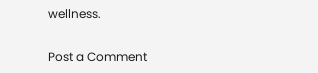wellness.

Post a Comment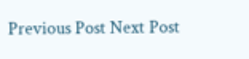Previous Post Next Post